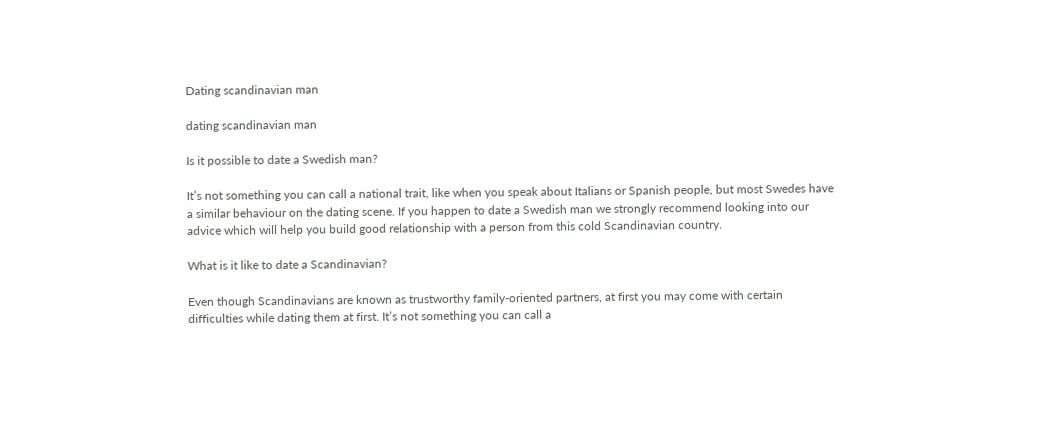Dating scandinavian man

dating scandinavian man

Is it possible to date a Swedish man?

It’s not something you can call a national trait, like when you speak about Italians or Spanish people, but most Swedes have a similar behaviour on the dating scene. If you happen to date a Swedish man we strongly recommend looking into our advice which will help you build good relationship with a person from this cold Scandinavian country.

What is it like to date a Scandinavian?

Even though Scandinavians are known as trustworthy family-oriented partners, at first you may come with certain difficulties while dating them at first. It’s not something you can call a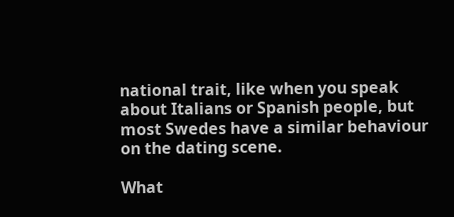national trait, like when you speak about Italians or Spanish people, but most Swedes have a similar behaviour on the dating scene.

What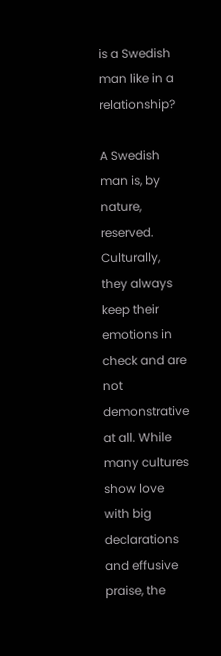is a Swedish man like in a relationship?

A Swedish man is, by nature, reserved. Culturally, they always keep their emotions in check and are not demonstrative at all. While many cultures show love with big declarations and effusive praise, the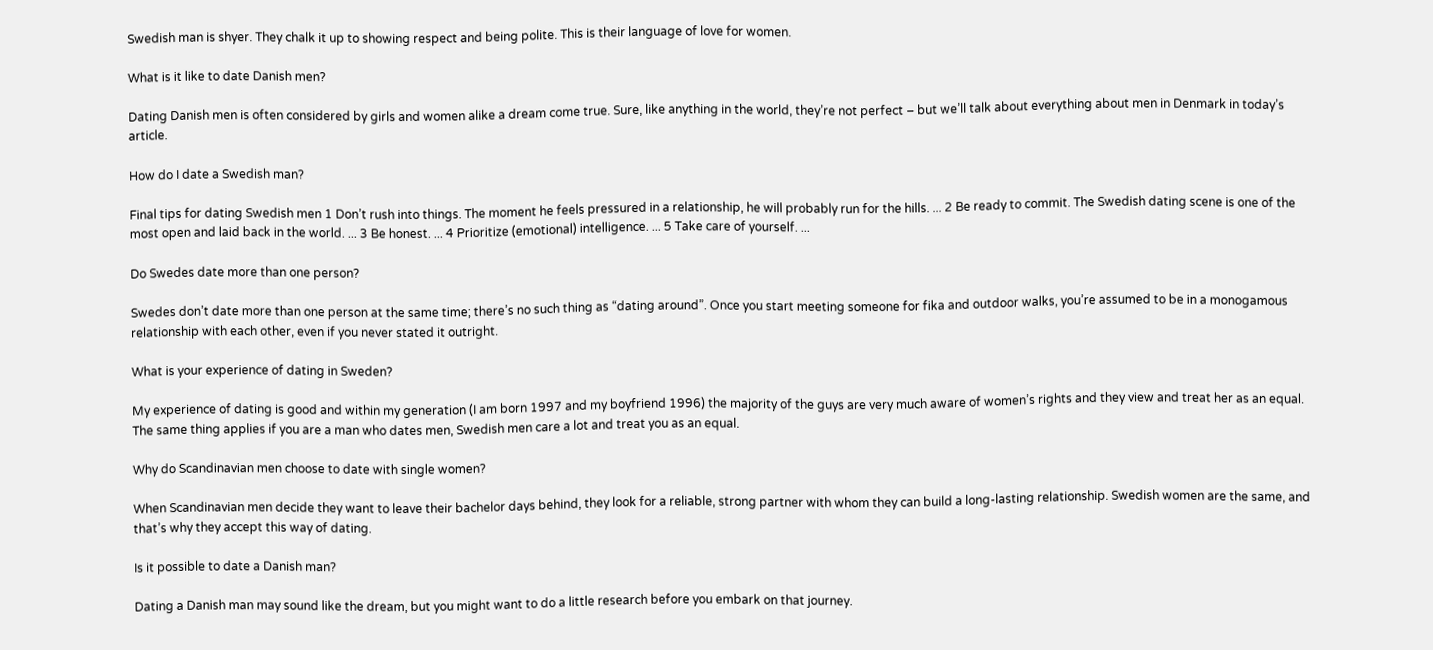Swedish man is shyer. They chalk it up to showing respect and being polite. This is their language of love for women.

What is it like to date Danish men?

Dating Danish men is often considered by girls and women alike a dream come true. Sure, like anything in the world, they’re not perfect – but we’ll talk about everything about men in Denmark in today’s article.

How do I date a Swedish man?

Final tips for dating Swedish men 1 Don’t rush into things. The moment he feels pressured in a relationship, he will probably run for the hills. ... 2 Be ready to commit. The Swedish dating scene is one of the most open and laid back in the world. ... 3 Be honest. ... 4 Prioritize (emotional) intelligence. ... 5 Take care of yourself. ...

Do Swedes date more than one person?

Swedes don’t date more than one person at the same time; there’s no such thing as “dating around”. Once you start meeting someone for fika and outdoor walks, you’re assumed to be in a monogamous relationship with each other, even if you never stated it outright.

What is your experience of dating in Sweden?

My experience of dating is good and within my generation (I am born 1997 and my boyfriend 1996) the majority of the guys are very much aware of women’s rights and they view and treat her as an equal. The same thing applies if you are a man who dates men, Swedish men care a lot and treat you as an equal.

Why do Scandinavian men choose to date with single women?

When Scandinavian men decide they want to leave their bachelor days behind, they look for a reliable, strong partner with whom they can build a long-lasting relationship. Swedish women are the same, and that’s why they accept this way of dating.

Is it possible to date a Danish man?

Dating a Danish man may sound like the dream, but you might want to do a little research before you embark on that journey.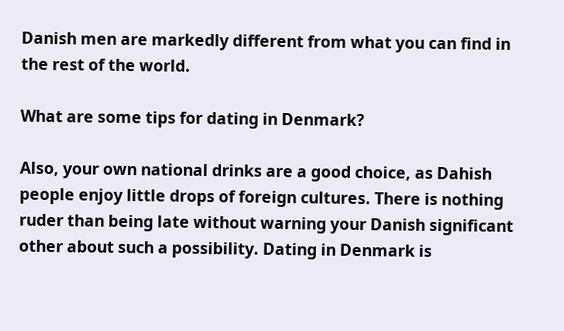Danish men are markedly different from what you can find in the rest of the world.

What are some tips for dating in Denmark?

Also, your own national drinks are a good choice, as Dahish people enjoy little drops of foreign cultures. There is nothing ruder than being late without warning your Danish significant other about such a possibility. Dating in Denmark is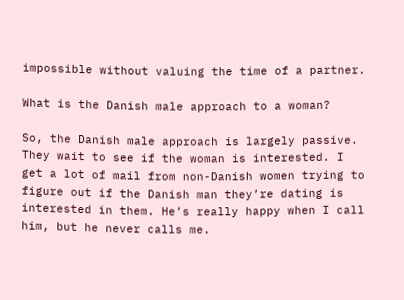impossible without valuing the time of a partner.

What is the Danish male approach to a woman?

So, the Danish male approach is largely passive. They wait to see if the woman is interested. I get a lot of mail from non-Danish women trying to figure out if the Danish man they’re dating is interested in them. He’s really happy when I call him, but he never calls me.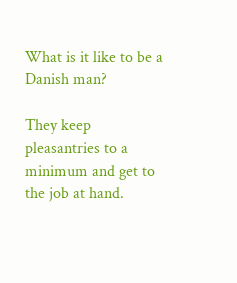What is it like to be a Danish man?

They keep pleasantries to a minimum and get to the job at hand.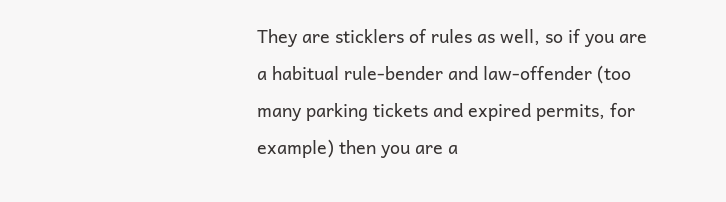They are sticklers of rules as well, so if you are a habitual rule-bender and law-offender (too many parking tickets and expired permits, for example) then you are a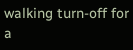walking turn-off for a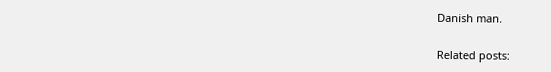Danish man.

Related posts: